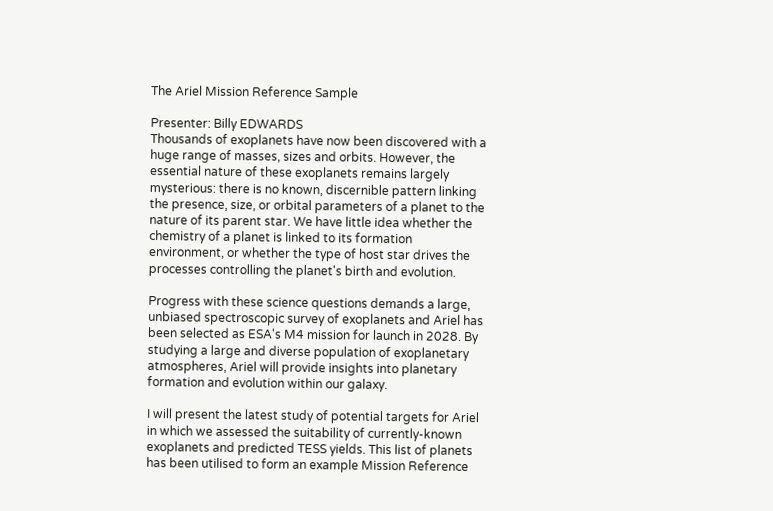The Ariel Mission Reference Sample

Presenter: Billy EDWARDS
Thousands of exoplanets have now been discovered with a huge range of masses, sizes and orbits. However, the essential nature of these exoplanets remains largely mysterious: there is no known, discernible pattern linking the presence, size, or orbital parameters of a planet to the nature of its parent star. We have little idea whether the chemistry of a planet is linked to its formation environment, or whether the type of host star drives the processes controlling the planet's birth and evolution.

Progress with these science questions demands a large, unbiased spectroscopic survey of exoplanets and Ariel has been selected as ESA's M4 mission for launch in 2028. By studying a large and diverse population of exoplanetary atmospheres, Ariel will provide insights into planetary formation and evolution within our galaxy.

I will present the latest study of potential targets for Ariel in which we assessed the suitability of currently-known exoplanets and predicted TESS yields. This list of planets has been utilised to form an example Mission Reference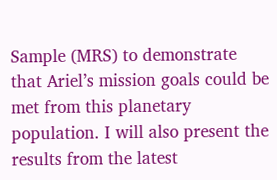Sample (MRS) to demonstrate that Ariel’s mission goals could be met from this planetary population. I will also present the results from the latest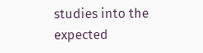studies into the expected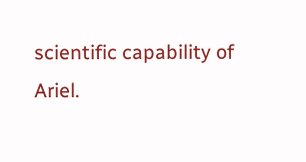scientific capability of Ariel.